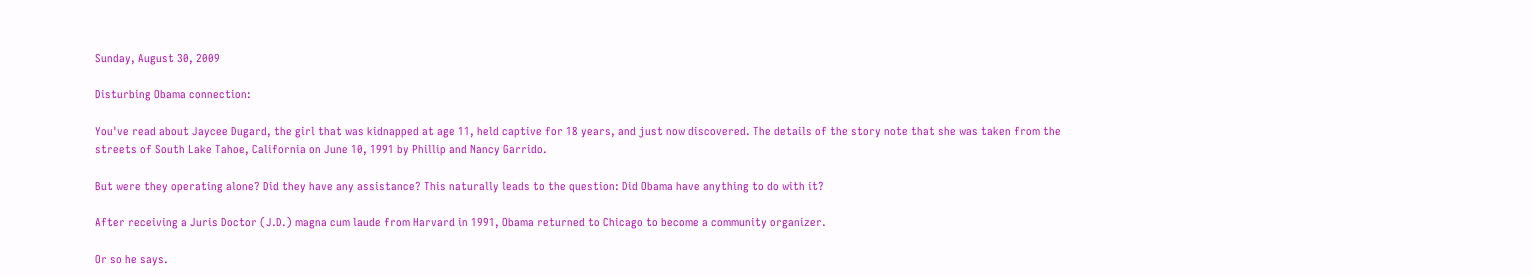Sunday, August 30, 2009

Disturbing Obama connection:

You've read about Jaycee Dugard, the girl that was kidnapped at age 11, held captive for 18 years, and just now discovered. The details of the story note that she was taken from the streets of South Lake Tahoe, California on June 10, 1991 by Phillip and Nancy Garrido.

But were they operating alone? Did they have any assistance? This naturally leads to the question: Did Obama have anything to do with it?

After receiving a Juris Doctor (J.D.) magna cum laude from Harvard in 1991, Obama returned to Chicago to become a community organizer.

Or so he says.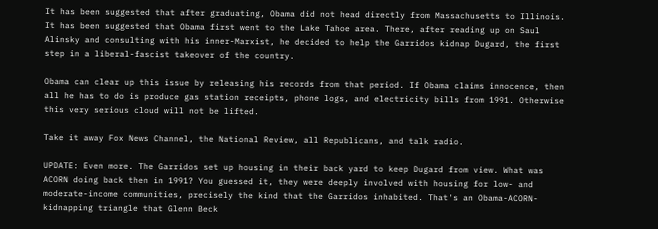It has been suggested that after graduating, Obama did not head directly from Massachusetts to Illinois. It has been suggested that Obama first went to the Lake Tahoe area. There, after reading up on Saul Alinsky and consulting with his inner-Marxist, he decided to help the Garridos kidnap Dugard, the first step in a liberal-fascist takeover of the country.

Obama can clear up this issue by releasing his records from that period. If Obama claims innocence, then all he has to do is produce gas station receipts, phone logs, and electricity bills from 1991. Otherwise this very serious cloud will not be lifted.

Take it away Fox News Channel, the National Review, all Republicans, and talk radio.

UPDATE: Even more. The Garridos set up housing in their back yard to keep Dugard from view. What was ACORN doing back then in 1991? You guessed it, they were deeply involved with housing for low- and moderate-income communities, precisely the kind that the Garridos inhabited. That's an Obama-ACORN-kidnapping triangle that Glenn Beck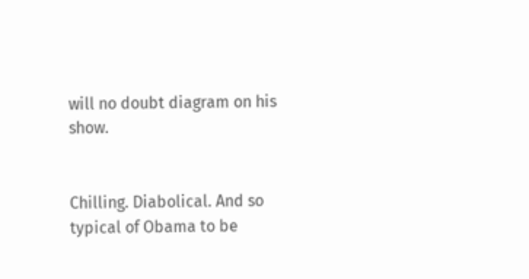will no doubt diagram on his show.


Chilling. Diabolical. And so typical of Obama to be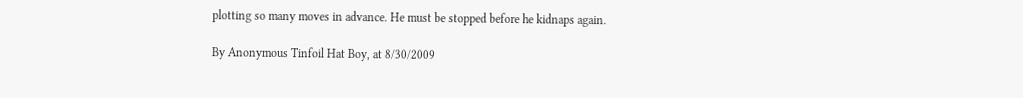plotting so many moves in advance. He must be stopped before he kidnaps again.

By Anonymous Tinfoil Hat Boy, at 8/30/2009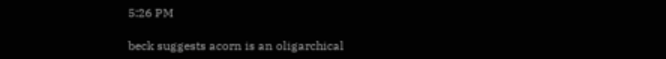5:26 PM

beck suggests acorn is an oligarchical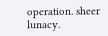operation. sheer lunacy.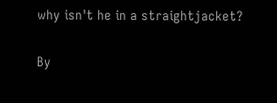why isn't he in a straightjacket?

By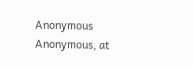Anonymous Anonymous, at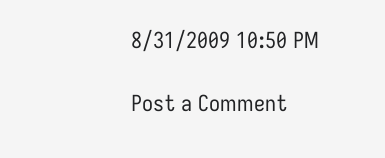8/31/2009 10:50 PM

Post a Comment